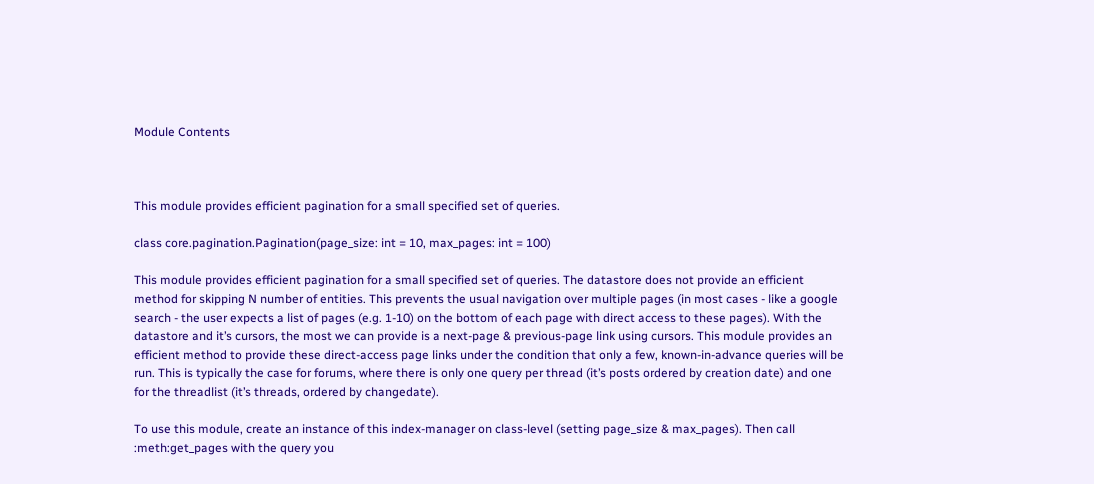Module Contents



This module provides efficient pagination for a small specified set of queries.

class core.pagination.Pagination(page_size: int = 10, max_pages: int = 100)

This module provides efficient pagination for a small specified set of queries. The datastore does not provide an efficient method for skipping N number of entities. This prevents the usual navigation over multiple pages (in most cases - like a google search - the user expects a list of pages (e.g. 1-10) on the bottom of each page with direct access to these pages). With the datastore and it’s cursors, the most we can provide is a next-page & previous-page link using cursors. This module provides an efficient method to provide these direct-access page links under the condition that only a few, known-in-advance queries will be run. This is typically the case for forums, where there is only one query per thread (it’s posts ordered by creation date) and one for the threadlist (it’s threads, ordered by changedate).

To use this module, create an instance of this index-manager on class-level (setting page_size & max_pages). Then call :meth:get_pages with the query you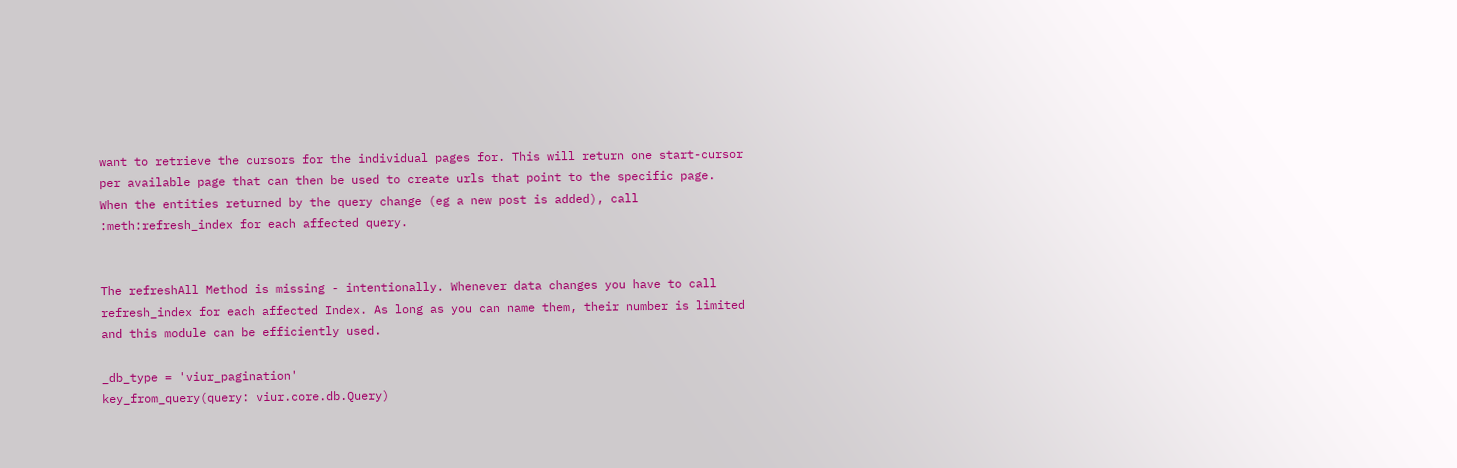want to retrieve the cursors for the individual pages for. This will return one start-cursor per available page that can then be used to create urls that point to the specific page. When the entities returned by the query change (eg a new post is added), call :meth:refresh_index for each affected query.


The refreshAll Method is missing - intentionally. Whenever data changes you have to call refresh_index for each affected Index. As long as you can name them, their number is limited and this module can be efficiently used.

_db_type = 'viur_pagination'
key_from_query(query: viur.core.db.Query)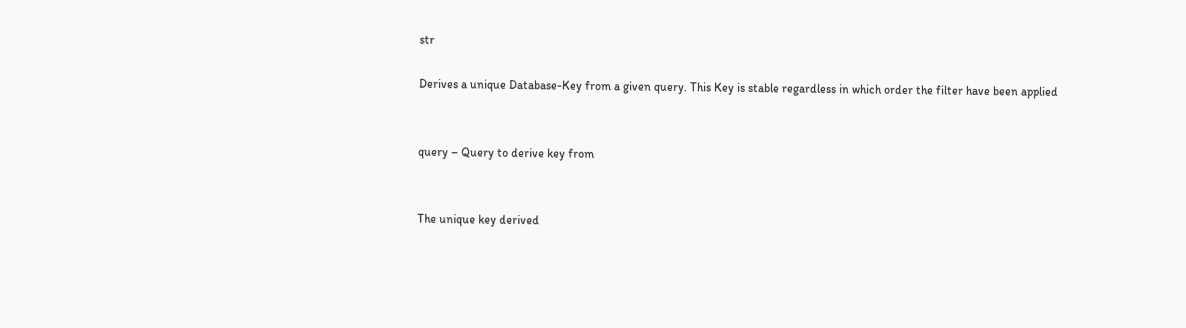str

Derives a unique Database-Key from a given query. This Key is stable regardless in which order the filter have been applied


query – Query to derive key from


The unique key derived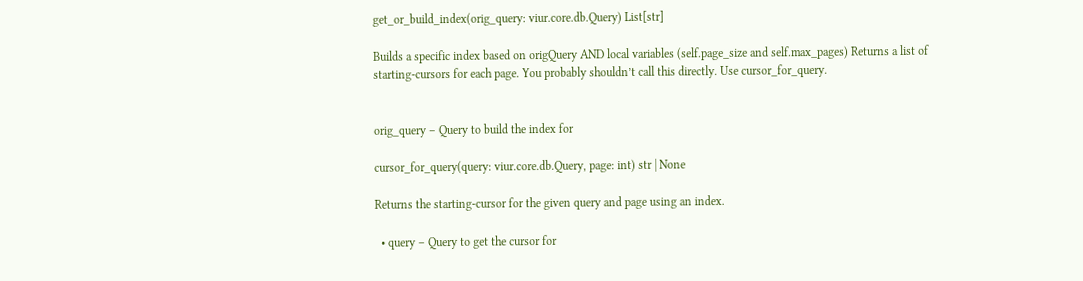get_or_build_index(orig_query: viur.core.db.Query) List[str]

Builds a specific index based on origQuery AND local variables (self.page_size and self.max_pages) Returns a list of starting-cursors for each page. You probably shouldn’t call this directly. Use cursor_for_query.


orig_query – Query to build the index for

cursor_for_query(query: viur.core.db.Query, page: int) str | None

Returns the starting-cursor for the given query and page using an index.

  • query – Query to get the cursor for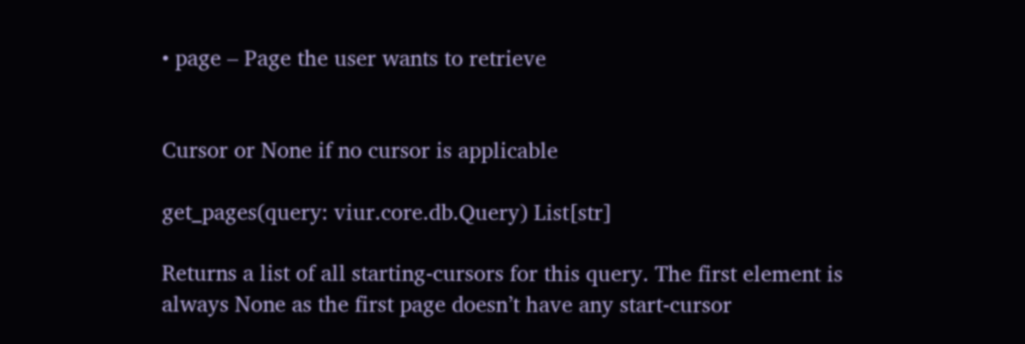• page – Page the user wants to retrieve


Cursor or None if no cursor is applicable

get_pages(query: viur.core.db.Query) List[str]

Returns a list of all starting-cursors for this query. The first element is always None as the first page doesn’t have any start-cursor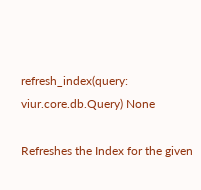refresh_index(query: viur.core.db.Query) None

Refreshes the Index for the given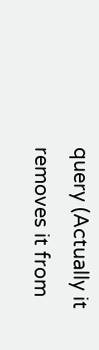query (Actually it removes it from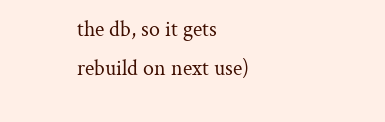the db, so it gets rebuild on next use)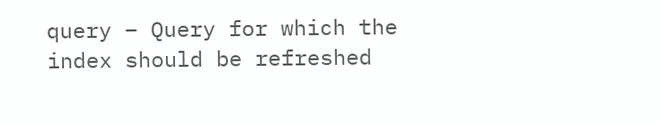query – Query for which the index should be refreshed